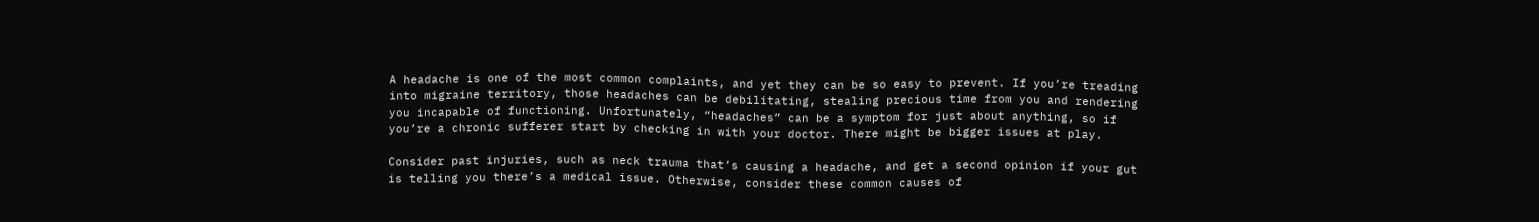A headache is one of the most common complaints, and yet they can be so easy to prevent. If you’re treading into migraine territory, those headaches can be debilitating, stealing precious time from you and rendering you incapable of functioning. Unfortunately, “headaches” can be a symptom for just about anything, so if you’re a chronic sufferer start by checking in with your doctor. There might be bigger issues at play.

Consider past injuries, such as neck trauma that’s causing a headache, and get a second opinion if your gut is telling you there’s a medical issue. Otherwise, consider these common causes of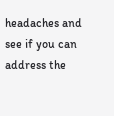headaches and see if you can address the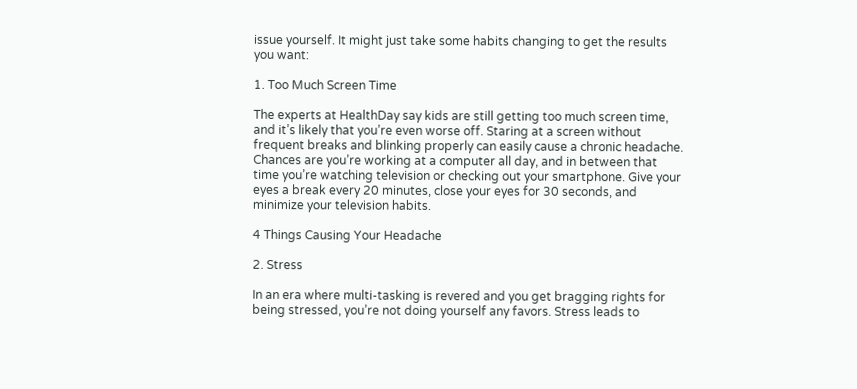issue yourself. It might just take some habits changing to get the results you want:

1. Too Much Screen Time

The experts at HealthDay say kids are still getting too much screen time, and it’s likely that you’re even worse off. Staring at a screen without frequent breaks and blinking properly can easily cause a chronic headache. Chances are you’re working at a computer all day, and in between that time you’re watching television or checking out your smartphone. Give your eyes a break every 20 minutes, close your eyes for 30 seconds, and minimize your television habits.

4 Things Causing Your Headache

2. Stress

In an era where multi-tasking is revered and you get bragging rights for being stressed, you’re not doing yourself any favors. Stress leads to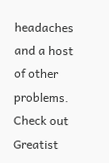headaches and a host of other problems. Check out Greatist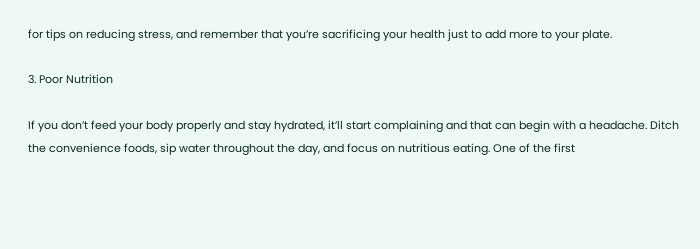for tips on reducing stress, and remember that you’re sacrificing your health just to add more to your plate.

3. Poor Nutrition

If you don’t feed your body properly and stay hydrated, it’ll start complaining and that can begin with a headache. Ditch the convenience foods, sip water throughout the day, and focus on nutritious eating. One of the first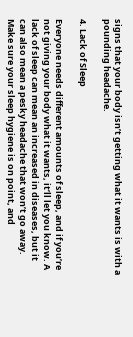signs that your body isn’t getting what it wants is with a pounding headache.

4. Lack of Sleep

Everyone needs different amounts of sleep, and if you’re not giving your body what it wants, it’ll let you know. A lack of sleep can mean an increased in diseases, but it can also mean a pesky headache that won’t go away. Make sure your sleep hygiene is on point, and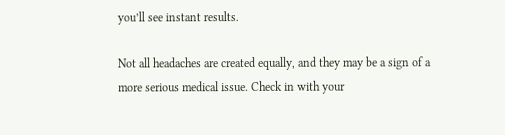you’ll see instant results.

Not all headaches are created equally, and they may be a sign of a more serious medical issue. Check in with your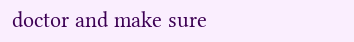doctor and make sure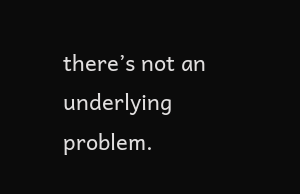there’s not an underlying problem.